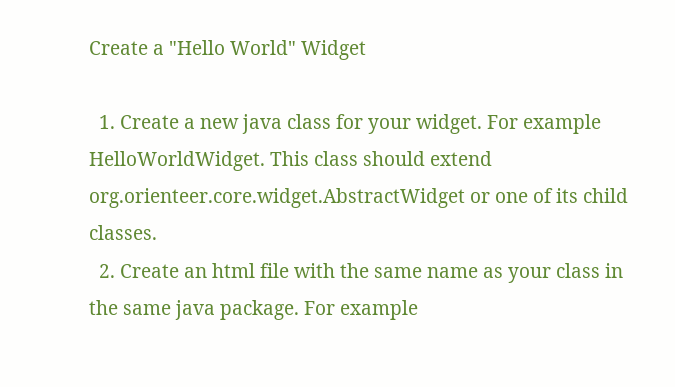Create a "Hello World" Widget

  1. Create a new java class for your widget. For example HelloWorldWidget. This class should extend org.orienteer.core.widget.AbstractWidget or one of its child classes.
  2. Create an html file with the same name as your class in the same java package. For example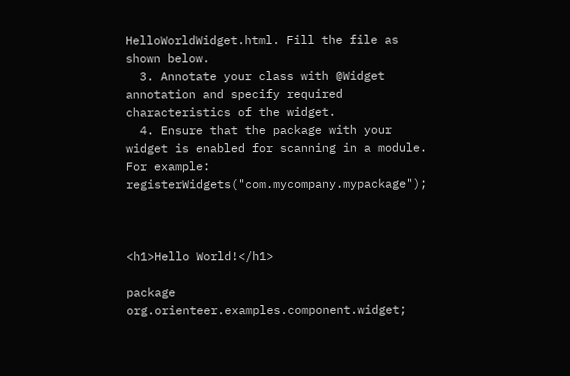HelloWorldWidget.html. Fill the file as shown below.
  3. Annotate your class with @Widget annotation and specify required characteristics of the widget.
  4. Ensure that the package with your widget is enabled for scanning in a module. For example: registerWidgets("com.mycompany.mypackage");



<h1>Hello World!</h1>

package org.orienteer.examples.component.widget;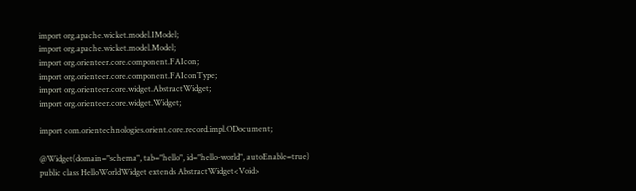import org.apache.wicket.model.IModel;
import org.apache.wicket.model.Model;
import org.orienteer.core.component.FAIcon;
import org.orienteer.core.component.FAIconType;
import org.orienteer.core.widget.AbstractWidget;
import org.orienteer.core.widget.Widget;

import com.orientechnologies.orient.core.record.impl.ODocument;

@Widget(domain="schema", tab="hello", id="hello-world", autoEnable=true)
public class HelloWorldWidget extends AbstractWidget<Void>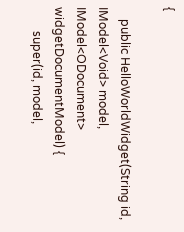{

    public HelloWorldWidget(String id, IModel<Void> model, IModel<ODocument> widgetDocumentModel) {
        super(id, model,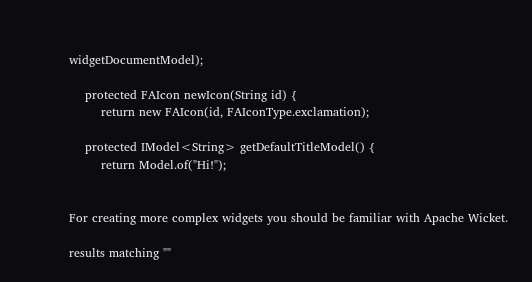widgetDocumentModel);

    protected FAIcon newIcon(String id) {
        return new FAIcon(id, FAIconType.exclamation);

    protected IModel<String> getDefaultTitleModel() {
        return Model.of("Hi!");


For creating more complex widgets you should be familiar with Apache Wicket.

results matching ""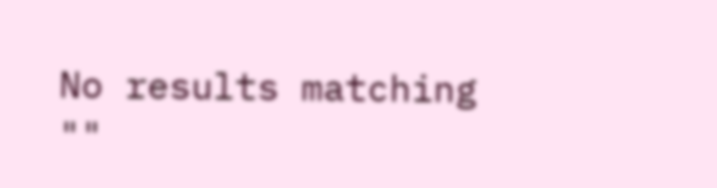No results matching ""